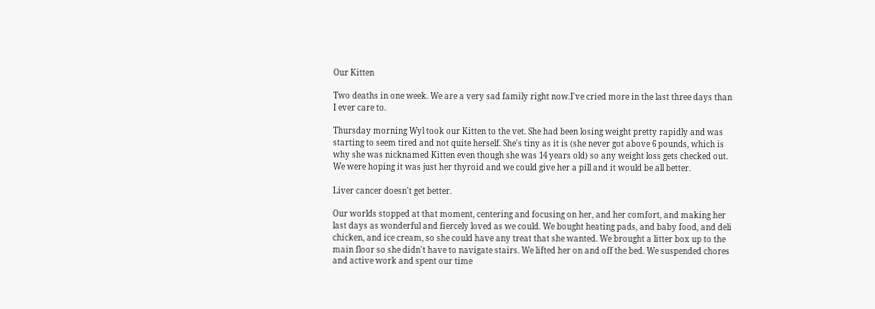Our Kitten

Two deaths in one week. We are a very sad family right now.I've cried more in the last three days than I ever care to.

Thursday morning Wyl took our Kitten to the vet. She had been losing weight pretty rapidly and was starting to seem tired and not quite herself. She's tiny as it is (she never got above 6 pounds, which is why she was nicknamed Kitten even though she was 14 years old) so any weight loss gets checked out. We were hoping it was just her thyroid and we could give her a pill and it would be all better.

Liver cancer doesn't get better.

Our worlds stopped at that moment, centering and focusing on her, and her comfort, and making her last days as wonderful and fiercely loved as we could. We bought heating pads, and baby food, and deli chicken, and ice cream, so she could have any treat that she wanted. We brought a litter box up to the main floor so she didn't have to navigate stairs. We lifted her on and off the bed. We suspended chores and active work and spent our time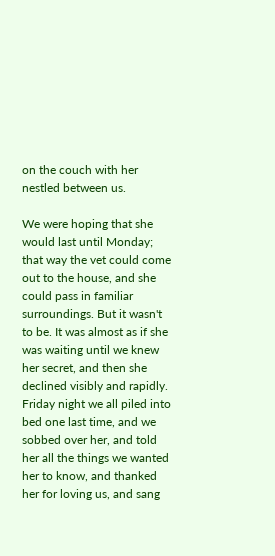on the couch with her nestled between us.

We were hoping that she would last until Monday; that way the vet could come out to the house, and she could pass in familiar surroundings. But it wasn't to be. It was almost as if she was waiting until we knew her secret, and then she declined visibly and rapidly. Friday night we all piled into bed one last time, and we sobbed over her, and told her all the things we wanted her to know, and thanked her for loving us, and sang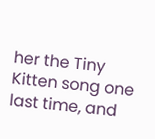her the Tiny Kitten song one last time, and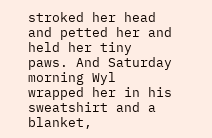stroked her head and petted her and held her tiny paws. And Saturday morning Wyl wrapped her in his sweatshirt and a blanket,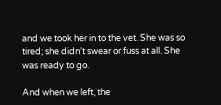and we took her in to the vet. She was so tired; she didn't swear or fuss at all. She was ready to go.

And when we left, the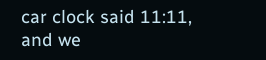car clock said 11:11, and we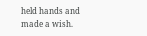held hands and made a wish.